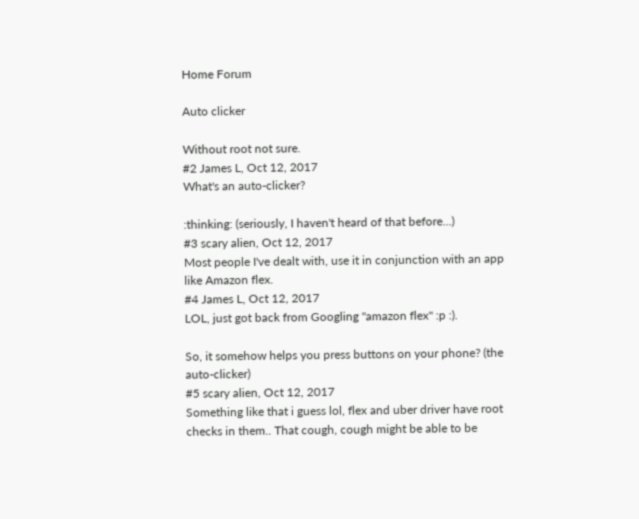Home Forum

Auto clicker

Without root not sure.
#2 James L, Oct 12, 2017
What's an auto-clicker?

:thinking: (seriously, I haven't heard of that before...)
#3 scary alien, Oct 12, 2017
Most people I've dealt with, use it in conjunction with an app like Amazon flex.
#4 James L, Oct 12, 2017
LOL, just got back from Googling "amazon flex" :p :).

So, it somehow helps you press buttons on your phone? (the auto-clicker)
#5 scary alien, Oct 12, 2017
Something like that i guess lol, flex and uber driver have root checks in them.. That cough, cough might be able to be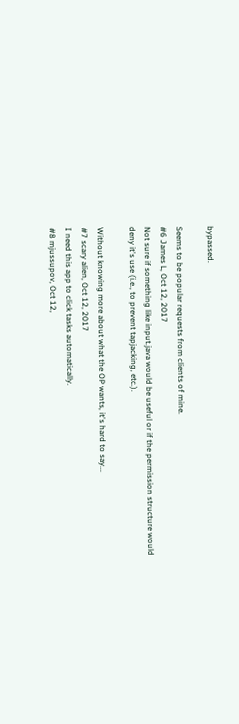bypassed.

Seems to be popular requests from clients of mine.
#6 James L, Oct 12, 2017
Not sure if something like input.java would be useful or if the permission structure would deny it's use (i.e., to prevent tapjacking, etc.).

Without knowing more about what the OP wants, it's hard to say...
#7 scary alien, Oct 12, 2017
I need this app to click tasks automatically.
#8 mjussupov, Oct 12,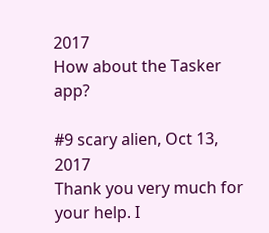2017
How about the Tasker app?

#9 scary alien, Oct 13, 2017
Thank you very much for your help. I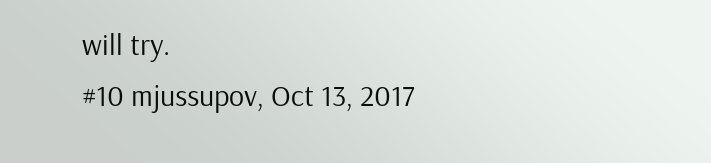will try.
#10 mjussupov, Oct 13, 2017